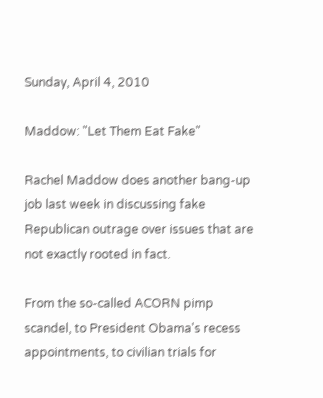Sunday, April 4, 2010

Maddow: "Let Them Eat Fake"

Rachel Maddow does another bang-up job last week in discussing fake Republican outrage over issues that are not exactly rooted in fact.

From the so-called ACORN pimp scandel, to President Obama's recess appointments, to civilian trials for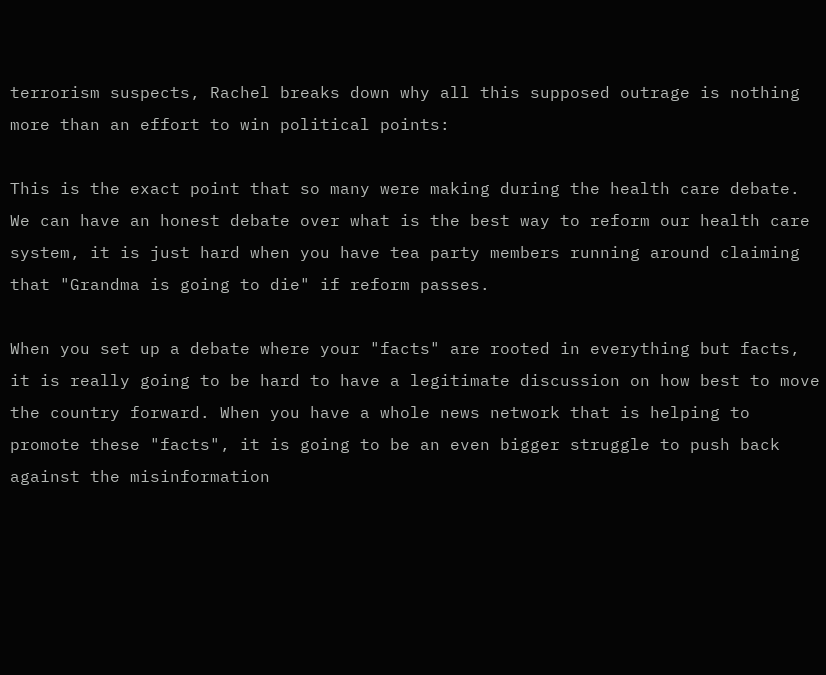terrorism suspects, Rachel breaks down why all this supposed outrage is nothing more than an effort to win political points:

This is the exact point that so many were making during the health care debate. We can have an honest debate over what is the best way to reform our health care system, it is just hard when you have tea party members running around claiming that "Grandma is going to die" if reform passes.

When you set up a debate where your "facts" are rooted in everything but facts, it is really going to be hard to have a legitimate discussion on how best to move the country forward. When you have a whole news network that is helping to promote these "facts", it is going to be an even bigger struggle to push back against the misinformation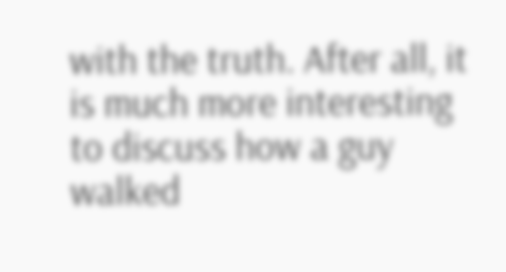with the truth. After all, it is much more interesting to discuss how a guy walked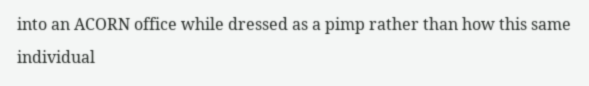into an ACORN office while dressed as a pimp rather than how this same individual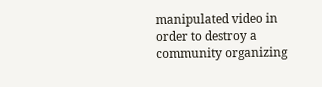manipulated video in order to destroy a community organizing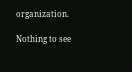organization.

Nothing to see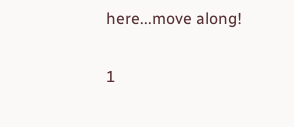here...move along!

1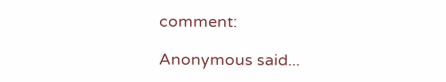comment:

Anonymous said...